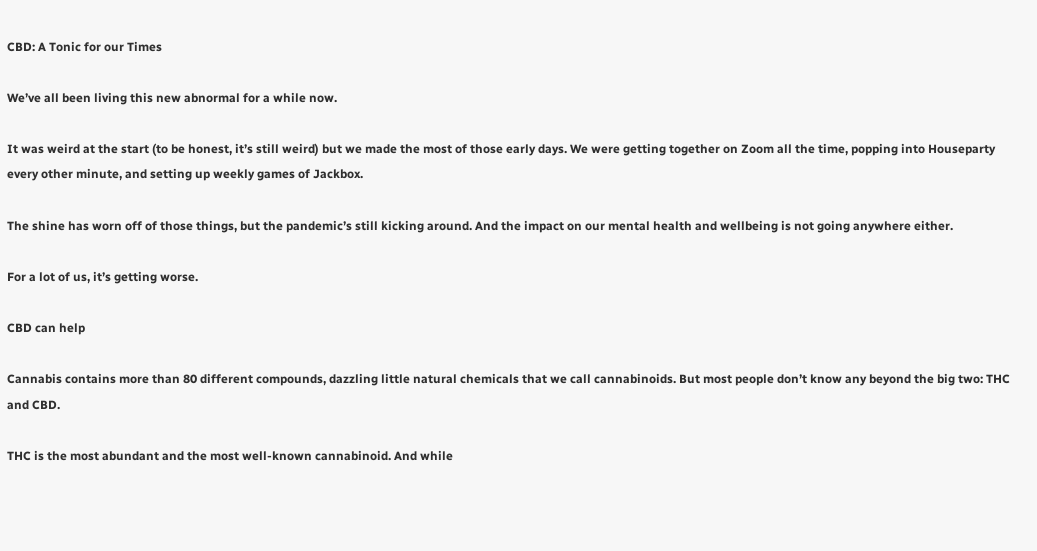CBD: A Tonic for our Times

We’ve all been living this new abnormal for a while now.

It was weird at the start (to be honest, it’s still weird) but we made the most of those early days. We were getting together on Zoom all the time, popping into Houseparty every other minute, and setting up weekly games of Jackbox.

The shine has worn off of those things, but the pandemic’s still kicking around. And the impact on our mental health and wellbeing is not going anywhere either.

For a lot of us, it’s getting worse.

CBD can help

Cannabis contains more than 80 different compounds, dazzling little natural chemicals that we call cannabinoids. But most people don’t know any beyond the big two: THC and CBD.

THC is the most abundant and the most well-known cannabinoid. And while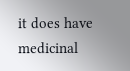it does have medicinal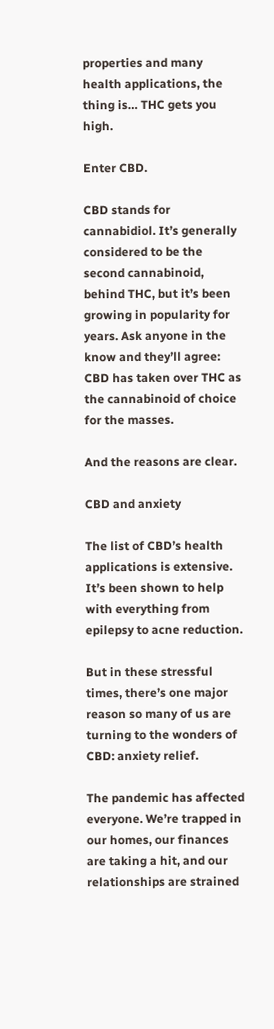properties and many health applications, the thing is… THC gets you high.

Enter CBD.

CBD stands for cannabidiol. It’s generally considered to be the second cannabinoid, behind THC, but it’s been growing in popularity for years. Ask anyone in the know and they’ll agree: CBD has taken over THC as the cannabinoid of choice for the masses.

And the reasons are clear.

CBD and anxiety

The list of CBD’s health applications is extensive. It’s been shown to help with everything from epilepsy to acne reduction.

But in these stressful times, there’s one major reason so many of us are turning to the wonders of CBD: anxiety relief.

The pandemic has affected everyone. We’re trapped in our homes, our finances are taking a hit, and our relationships are strained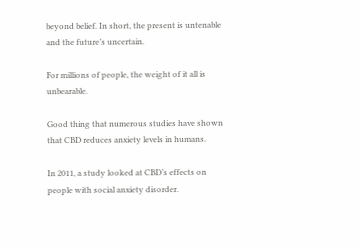beyond belief. In short, the present is untenable and the future’s uncertain.

For millions of people, the weight of it all is unbearable.

Good thing that numerous studies have shown that CBD reduces anxiety levels in humans.

In 2011, a study looked at CBD’s effects on people with social anxiety disorder.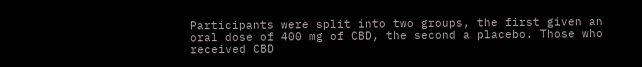Participants were split into two groups, the first given an oral dose of 400 mg of CBD, the second a placebo. Those who received CBD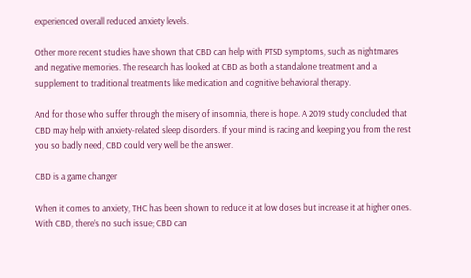experienced overall reduced anxiety levels.

Other more recent studies have shown that CBD can help with PTSD symptoms, such as nightmares and negative memories. The research has looked at CBD as both a standalone treatment and a supplement to traditional treatments like medication and cognitive behavioral therapy.

And for those who suffer through the misery of insomnia, there is hope. A 2019 study concluded that CBD may help with anxiety-related sleep disorders. If your mind is racing and keeping you from the rest you so badly need, CBD could very well be the answer.

CBD is a game changer

When it comes to anxiety, THC has been shown to reduce it at low doses but increase it at higher ones. With CBD, there’s no such issue; CBD can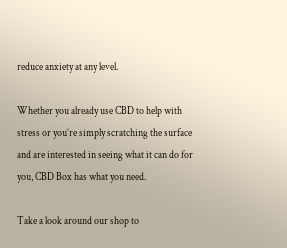reduce anxiety at any level.

Whether you already use CBD to help with stress or you’re simply scratching the surface and are interested in seeing what it can do for you, CBD Box has what you need.

Take a look around our shop to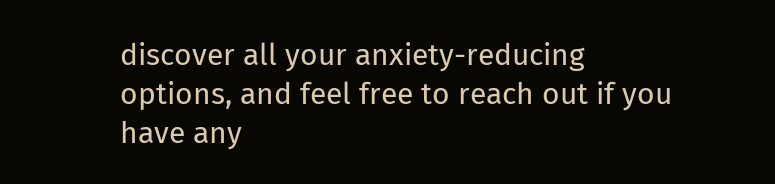discover all your anxiety-reducing options, and feel free to reach out if you have any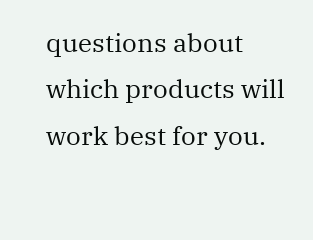questions about which products will work best for you.